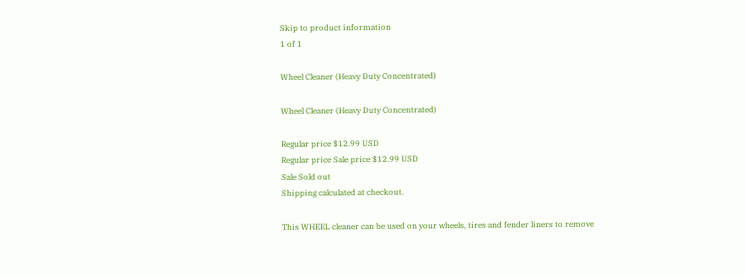Skip to product information
1 of 1

Wheel Cleaner (Heavy Duty Concentrated)

Wheel Cleaner (Heavy Duty Concentrated)

Regular price $12.99 USD
Regular price Sale price $12.99 USD
Sale Sold out
Shipping calculated at checkout.

This WHEEL cleaner can be used on your wheels, tires and fender liners to remove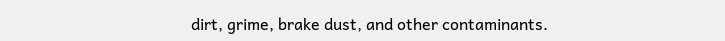dirt, grime, brake dust, and other contaminants.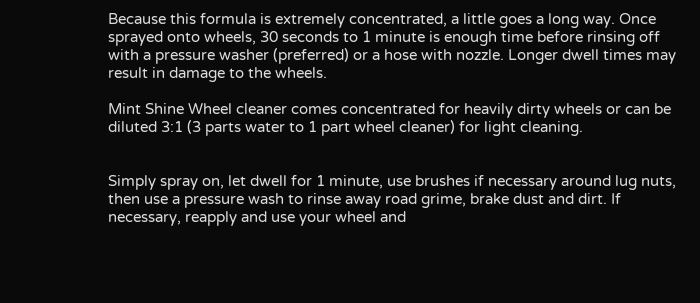Because this formula is extremely concentrated, a little goes a long way. Once sprayed onto wheels, 30 seconds to 1 minute is enough time before rinsing off with a pressure washer (preferred) or a hose with nozzle. Longer dwell times may result in damage to the wheels.

Mint Shine Wheel cleaner comes concentrated for heavily dirty wheels or can be diluted 3:1 (3 parts water to 1 part wheel cleaner) for light cleaning.


Simply spray on, let dwell for 1 minute, use brushes if necessary around lug nuts, then use a pressure wash to rinse away road grime, brake dust and dirt. If necessary, reapply and use your wheel and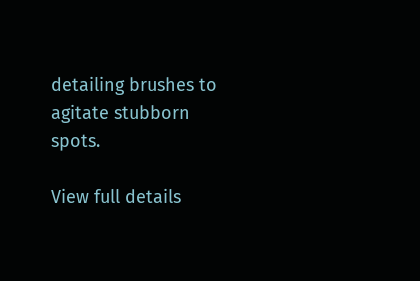detailing brushes to agitate stubborn spots.

View full details